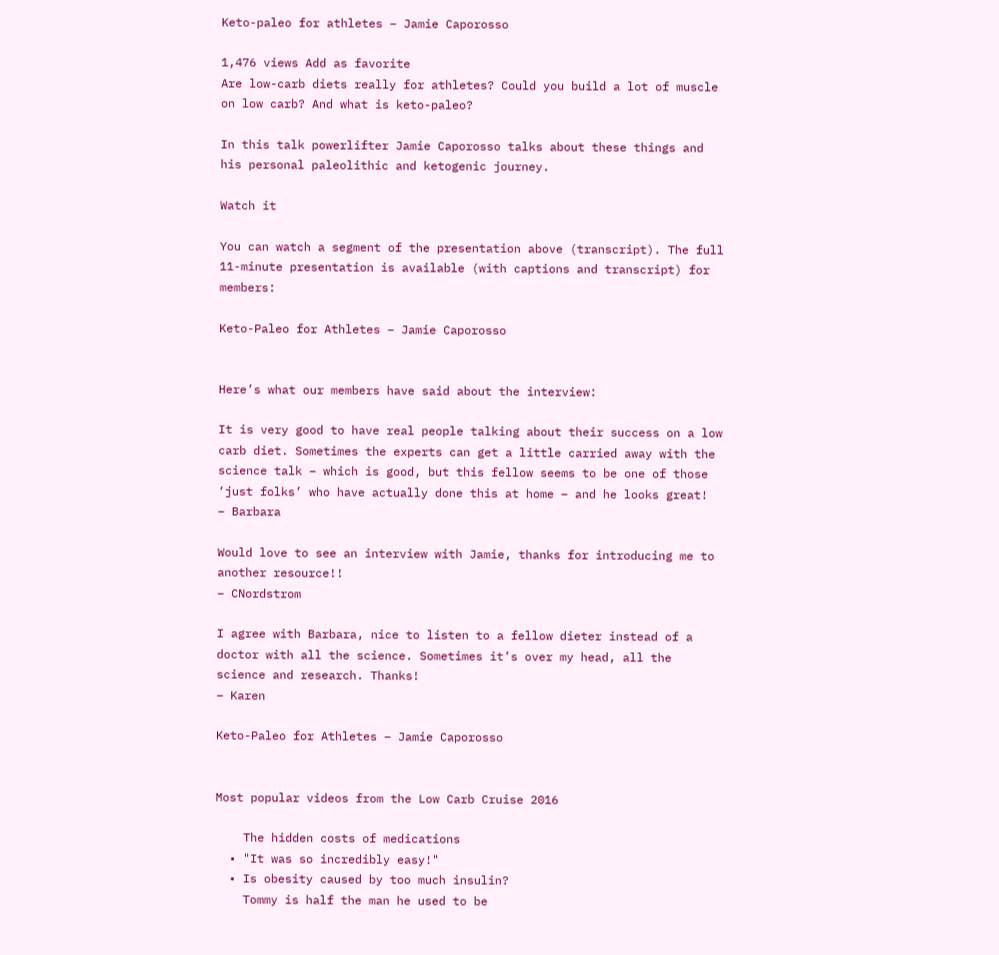Keto-paleo for athletes – Jamie Caporosso

1,476 views Add as favorite
Are low-carb diets really for athletes? Could you build a lot of muscle on low carb? And what is keto-paleo?

In this talk powerlifter Jamie Caporosso talks about these things and his personal paleolithic and ketogenic journey.

Watch it

You can watch a segment of the presentation above (transcript). The full 11-minute presentation is available (with captions and transcript) for members:

Keto-Paleo for Athletes – Jamie Caporosso


Here’s what our members have said about the interview:

It is very good to have real people talking about their success on a low carb diet. Sometimes the experts can get a little carried away with the science talk – which is good, but this fellow seems to be one of those ‘just folks’ who have actually done this at home – and he looks great!
– Barbara

Would love to see an interview with Jamie, thanks for introducing me to another resource!!
– CNordstrom

I agree with Barbara, nice to listen to a fellow dieter instead of a doctor with all the science. Sometimes it’s over my head, all the science and research. Thanks!
– Karen

Keto-Paleo for Athletes – Jamie Caporosso


Most popular videos from the Low Carb Cruise 2016

    The hidden costs of medications
  • "It was so incredibly easy!"
  • Is obesity caused by too much insulin?
    Tommy is half the man he used to be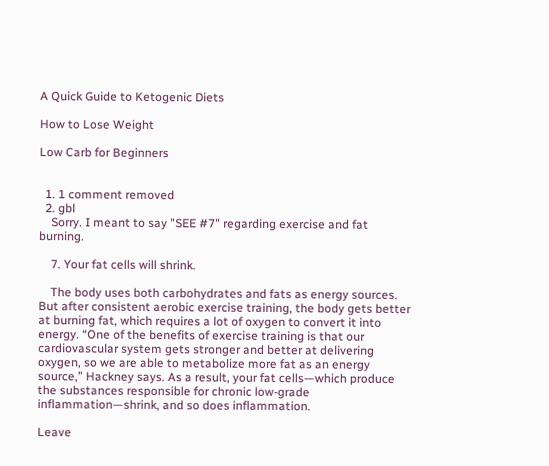A Quick Guide to Ketogenic Diets

How to Lose Weight

Low Carb for Beginners


  1. 1 comment removed
  2. gbl
    Sorry. I meant to say "SEE #7" regarding exercise and fat burning.

    7. Your fat cells will shrink.

    The body uses both carbohydrates and fats as energy sources. But after consistent aerobic exercise training, the body gets better at burning fat, which requires a lot of oxygen to convert it into energy. “One of the benefits of exercise training is that our cardiovascular system gets stronger and better at delivering oxygen, so we are able to metabolize more fat as an energy source,” Hackney says. As a result, your fat cells—which produce the substances responsible for chronic low-grade inflammation—shrink, and so does inflammation.

Leave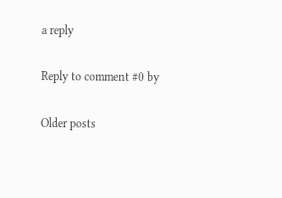a reply

Reply to comment #0 by

Older posts